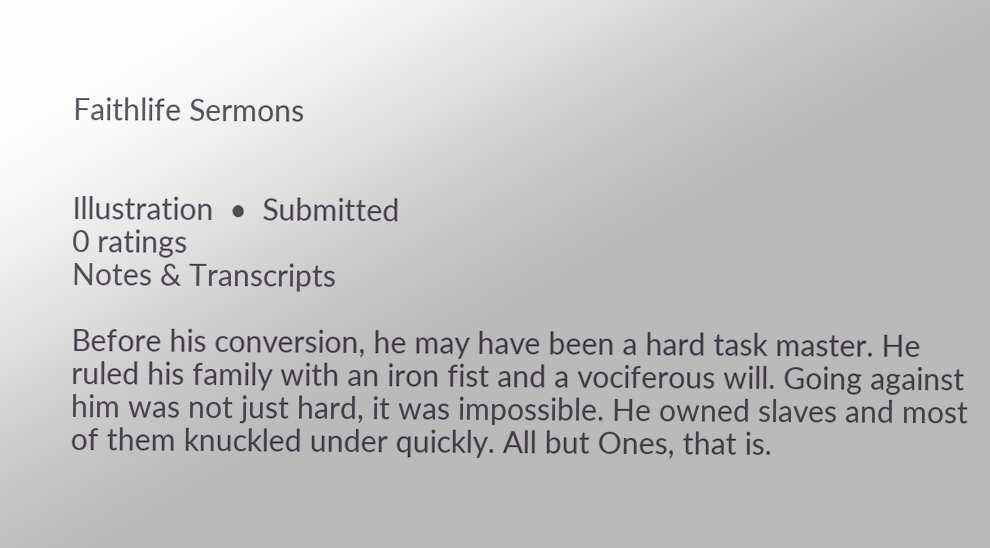Faithlife Sermons


Illustration  •  Submitted
0 ratings
Notes & Transcripts

Before his conversion, he may have been a hard task master. He ruled his family with an iron fist and a vociferous will. Going against him was not just hard, it was impossible. He owned slaves and most of them knuckled under quickly. All but Ones, that is.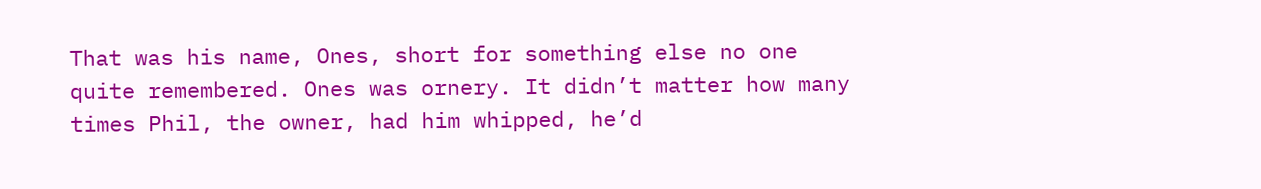That was his name, Ones, short for something else no one quite remembered. Ones was ornery. It didn’t matter how many times Phil, the owner, had him whipped, he’d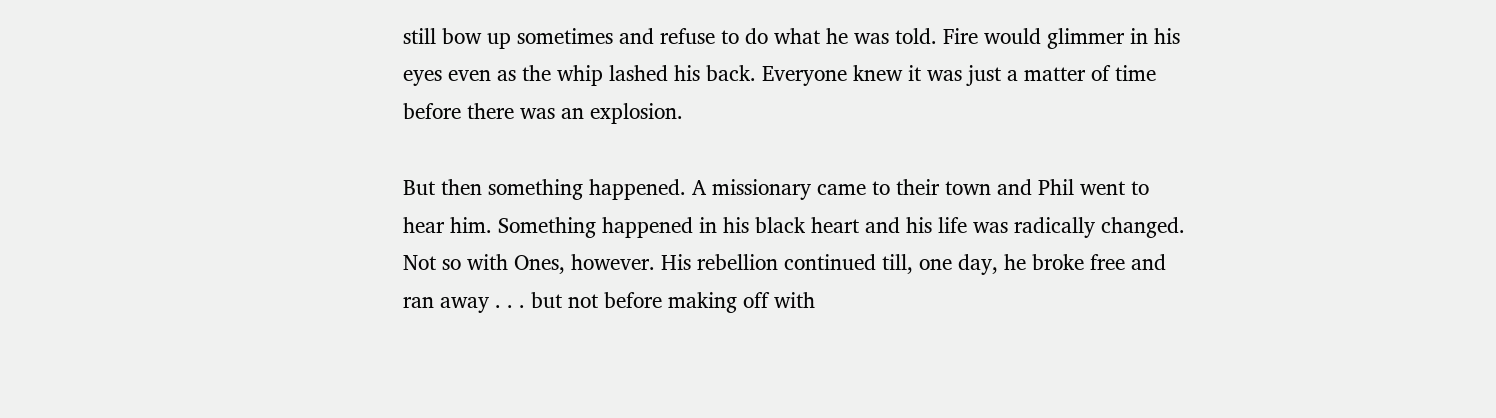still bow up sometimes and refuse to do what he was told. Fire would glimmer in his eyes even as the whip lashed his back. Everyone knew it was just a matter of time before there was an explosion.

But then something happened. A missionary came to their town and Phil went to hear him. Something happened in his black heart and his life was radically changed. Not so with Ones, however. His rebellion continued till, one day, he broke free and ran away . . . but not before making off with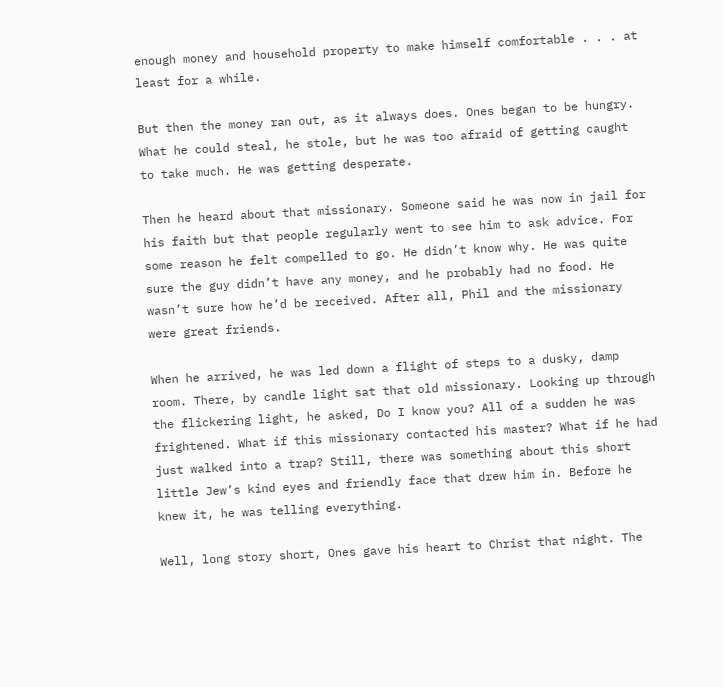enough money and household property to make himself comfortable . . . at least for a while.

But then the money ran out, as it always does. Ones began to be hungry. What he could steal, he stole, but he was too afraid of getting caught to take much. He was getting desperate.

Then he heard about that missionary. Someone said he was now in jail for his faith but that people regularly went to see him to ask advice. For some reason he felt compelled to go. He didn’t know why. He was quite sure the guy didn’t have any money, and he probably had no food. He wasn’t sure how he’d be received. After all, Phil and the missionary were great friends.

When he arrived, he was led down a flight of steps to a dusky, damp room. There, by candle light sat that old missionary. Looking up through the flickering light, he asked, Do I know you? All of a sudden he was frightened. What if this missionary contacted his master? What if he had just walked into a trap? Still, there was something about this short little Jew’s kind eyes and friendly face that drew him in. Before he knew it, he was telling everything.

Well, long story short, Ones gave his heart to Christ that night. The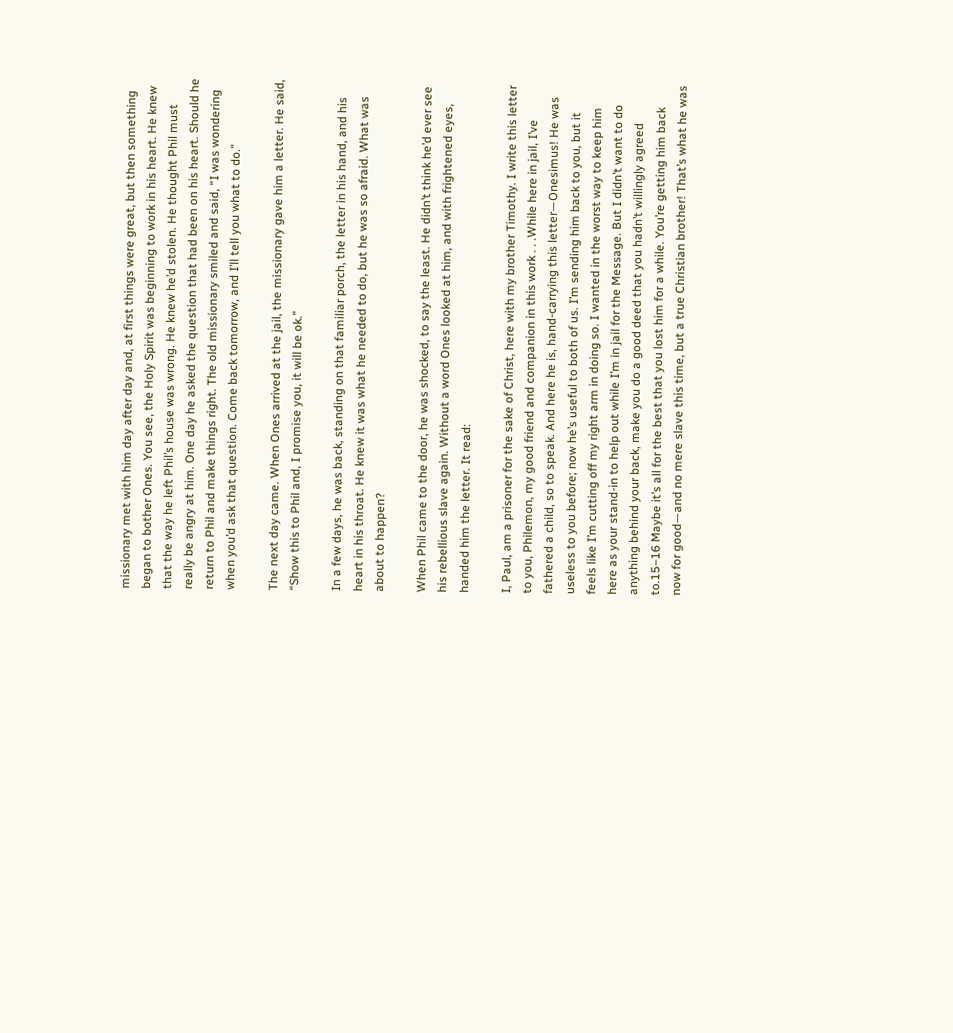missionary met with him day after day and, at first things were great, but then something began to bother Ones. You see, the Holy Spirit was beginning to work in his heart. He knew that the way he left Phil’s house was wrong. He knew he’d stolen. He thought Phil must really be angry at him. One day he asked the question that had been on his heart. Should he return to Phil and make things right. The old missionary smiled and said, “I was wondering when you’d ask that question. Come back tomorrow, and I’ll tell you what to do.”

The next day came. When Ones arrived at the jail, the missionary gave him a letter. He said, “Show this to Phil and, I promise you, it will be ok.”

In a few days, he was back, standing on that familiar porch, the letter in his hand, and his heart in his throat. He knew it was what he needed to do, but he was so afraid. What was about to happen?

When Phil came to the door, he was shocked, to say the least. He didn’t think he’d ever see his rebellious slave again. Without a word Ones looked at him, and with frightened eyes, handed him the letter. It read:

I, Paul, am a prisoner for the sake of Christ, here with my brother Timothy. I write this letter to you, Philemon, my good friend and companion in this work . . .While here in jail, I’ve fathered a child, so to speak. And here he is, hand-carrying this letter—Onesimus! He was useless to you before; now he’s useful to both of us. I’m sending him back to you, but it feels like I’m cutting off my right arm in doing so. I wanted in the worst way to keep him here as your stand-in to help out while I’m in jail for the Message. But I didn’t want to do anything behind your back, make you do a good deed that you hadn’t willingly agreed to.15–16 Maybe it’s all for the best that you lost him for a while. You’re getting him back now for good—and no mere slave this time, but a true Christian brother! That’s what he was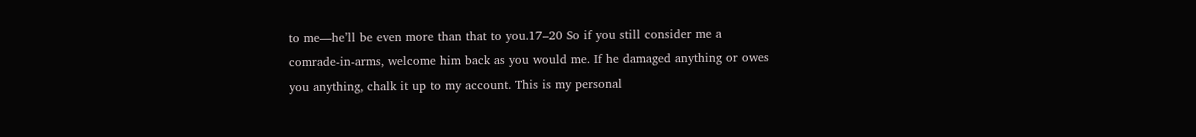to me—he’ll be even more than that to you.17–20 So if you still consider me a comrade-in-arms, welcome him back as you would me. If he damaged anything or owes you anything, chalk it up to my account. This is my personal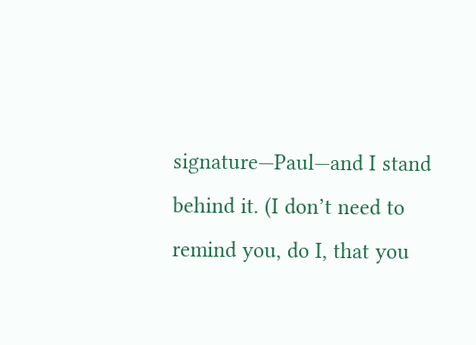signature—Paul—and I stand behind it. (I don’t need to remind you, do I, that you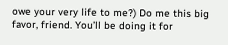owe your very life to me?) Do me this big favor, friend. You’ll be doing it for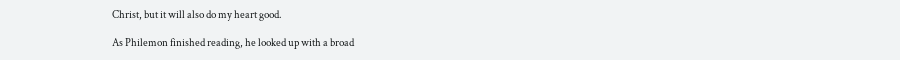Christ, but it will also do my heart good.

As Philemon finished reading, he looked up with a broad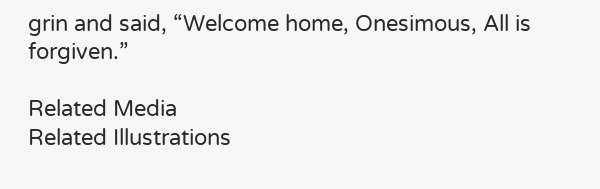grin and said, “Welcome home, Onesimous, All is forgiven.”

Related Media
Related Illustrations